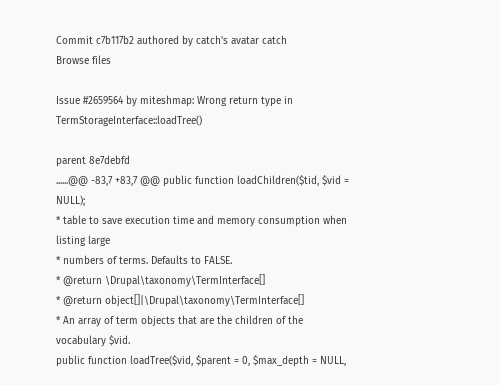Commit c7b117b2 authored by catch's avatar catch
Browse files

Issue #2659564 by miteshmap: Wrong return type in TermStorageInterface::loadTree()

parent 8e7debfd
......@@ -83,7 +83,7 @@ public function loadChildren($tid, $vid = NULL);
* table to save execution time and memory consumption when listing large
* numbers of terms. Defaults to FALSE.
* @return \Drupal\taxonomy\TermInterface[]
* @return object[]|\Drupal\taxonomy\TermInterface[]
* An array of term objects that are the children of the vocabulary $vid.
public function loadTree($vid, $parent = 0, $max_depth = NULL,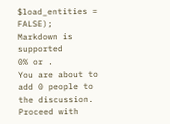$load_entities = FALSE);
Markdown is supported
0% or .
You are about to add 0 people to the discussion. Proceed with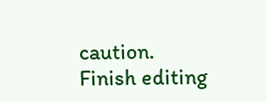caution.
Finish editing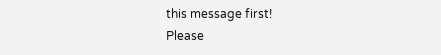this message first!
Please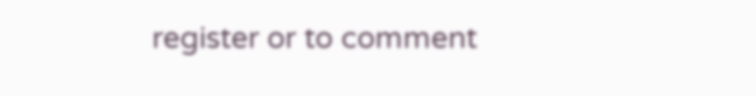register or to comment